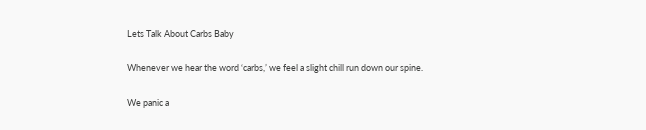Lets Talk About Carbs Baby

Whenever we hear the word ‘carbs,’ we feel a slight chill run down our spine.

We panic a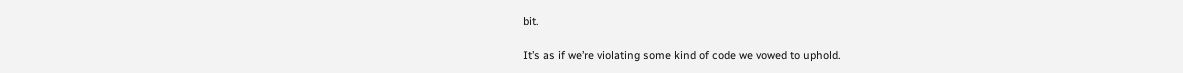bit.

It’s as if we’re violating some kind of code we vowed to uphold.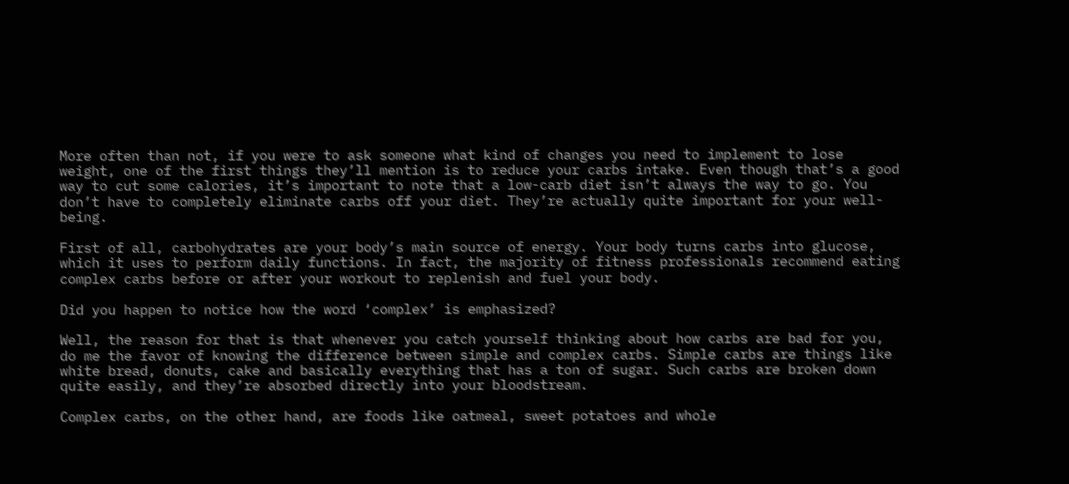More often than not, if you were to ask someone what kind of changes you need to implement to lose weight, one of the first things they’ll mention is to reduce your carbs intake. Even though that’s a good way to cut some calories, it’s important to note that a low-carb diet isn’t always the way to go. You don’t have to completely eliminate carbs off your diet. They’re actually quite important for your well-being.

First of all, carbohydrates are your body’s main source of energy. Your body turns carbs into glucose, which it uses to perform daily functions. In fact, the majority of fitness professionals recommend eating complex carbs before or after your workout to replenish and fuel your body.

Did you happen to notice how the word ‘complex’ is emphasized?

Well, the reason for that is that whenever you catch yourself thinking about how carbs are bad for you, do me the favor of knowing the difference between simple and complex carbs. Simple carbs are things like white bread, donuts, cake and basically everything that has a ton of sugar. Such carbs are broken down quite easily, and they’re absorbed directly into your bloodstream.

Complex carbs, on the other hand, are foods like oatmeal, sweet potatoes and whole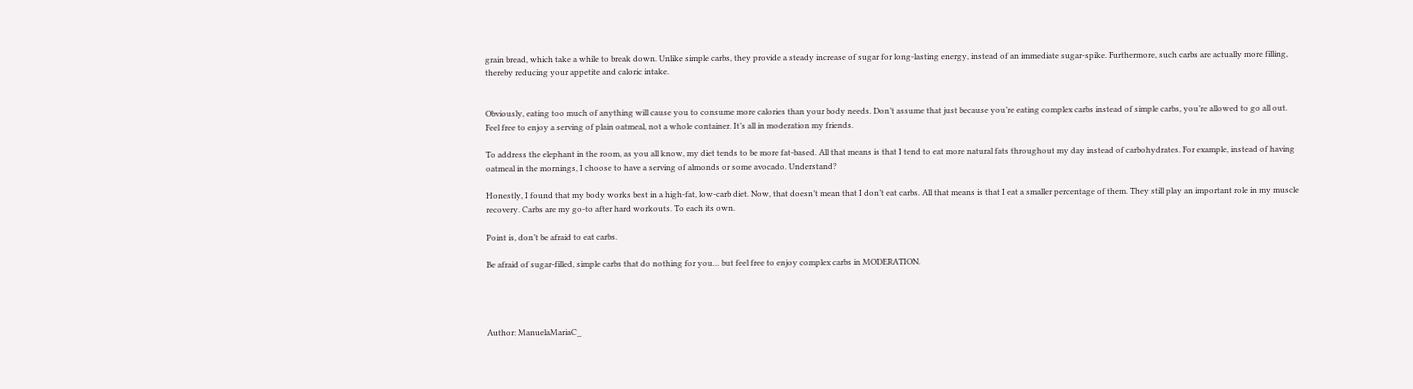grain bread, which take a while to break down. Unlike simple carbs, they provide a steady increase of sugar for long-lasting energy, instead of an immediate sugar-spike. Furthermore, such carbs are actually more filling, thereby reducing your appetite and caloric intake.


Obviously, eating too much of anything will cause you to consume more calories than your body needs. Don’t assume that just because you’re eating complex carbs instead of simple carbs, you’re allowed to go all out. Feel free to enjoy a serving of plain oatmeal, not a whole container. It’s all in moderation my friends.

To address the elephant in the room, as you all know, my diet tends to be more fat-based. All that means is that I tend to eat more natural fats throughout my day instead of carbohydrates. For example, instead of having oatmeal in the mornings, I choose to have a serving of almonds or some avocado. Understand?

Honestly, I found that my body works best in a high-fat, low-carb diet. Now, that doesn’t mean that I don’t eat carbs. All that means is that I eat a smaller percentage of them. They still play an important role in my muscle recovery. Carbs are my go-to after hard workouts. To each its own.

Point is, don’t be afraid to eat carbs.

Be afraid of sugar-filled, simple carbs that do nothing for you… but feel free to enjoy complex carbs in MODERATION.




Author: ManuelaMariaC_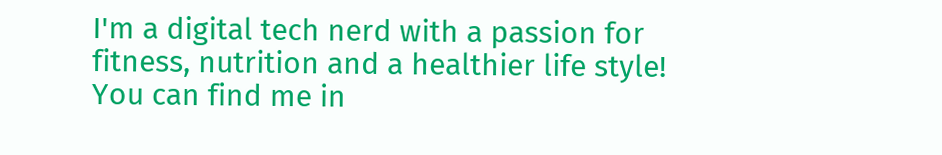I'm a digital tech nerd with a passion for fitness, nutrition and a healthier life style! You can find me in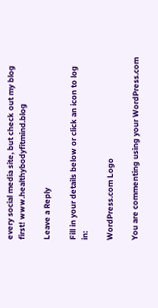every social media site, but check out my blog first! www.healthybodyfitmind.blog

Leave a Reply

Fill in your details below or click an icon to log in:

WordPress.com Logo

You are commenting using your WordPress.com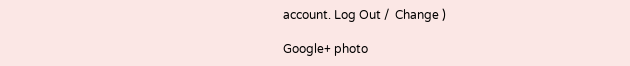account. Log Out /  Change )

Google+ photo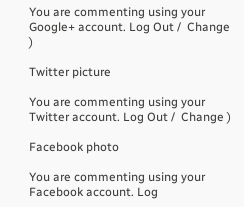You are commenting using your Google+ account. Log Out /  Change )

Twitter picture

You are commenting using your Twitter account. Log Out /  Change )

Facebook photo

You are commenting using your Facebook account. Log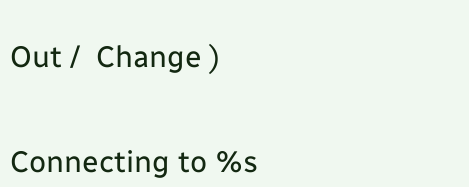Out /  Change )


Connecting to %s